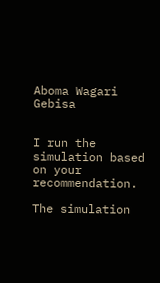Aboma Wagari Gebisa


I run the simulation based on your recommendation.

The simulation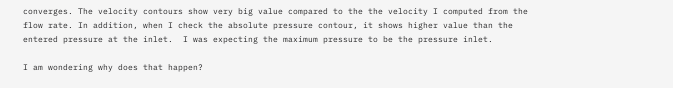converges. The velocity contours show very big value compared to the the velocity I computed from the flow rate. In addition, when I check the absolute pressure contour, it shows higher value than the entered pressure at the inlet.  I was expecting the maximum pressure to be the pressure inlet.

I am wondering why does that happen?